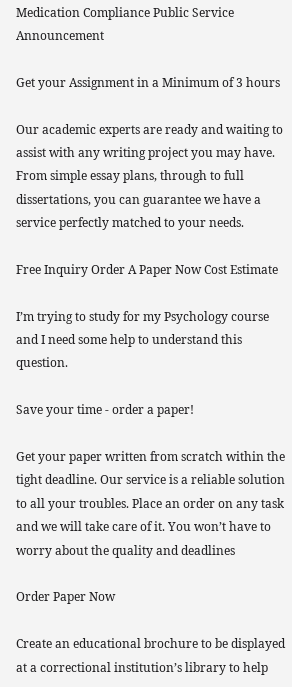Medication Compliance Public Service Announcement

Get your Assignment in a Minimum of 3 hours

Our academic experts are ready and waiting to assist with any writing project you may have. From simple essay plans, through to full dissertations, you can guarantee we have a service perfectly matched to your needs.

Free Inquiry Order A Paper Now Cost Estimate

I’m trying to study for my Psychology course and I need some help to understand this question.

Save your time - order a paper!

Get your paper written from scratch within the tight deadline. Our service is a reliable solution to all your troubles. Place an order on any task and we will take care of it. You won’t have to worry about the quality and deadlines

Order Paper Now

Create an educational brochure to be displayed at a correctional institution’s library to help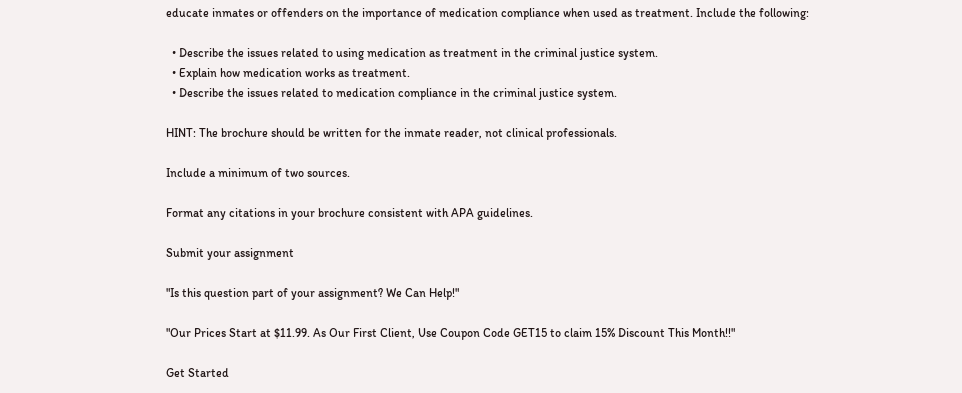educate inmates or offenders on the importance of medication compliance when used as treatment. Include the following:

  • Describe the issues related to using medication as treatment in the criminal justice system.
  • Explain how medication works as treatment.
  • Describe the issues related to medication compliance in the criminal justice system.

HINT: The brochure should be written for the inmate reader, not clinical professionals.

Include a minimum of two sources.

Format any citations in your brochure consistent with APA guidelines.

Submit your assignment

"Is this question part of your assignment? We Can Help!"

"Our Prices Start at $11.99. As Our First Client, Use Coupon Code GET15 to claim 15% Discount This Month!!"

Get Started